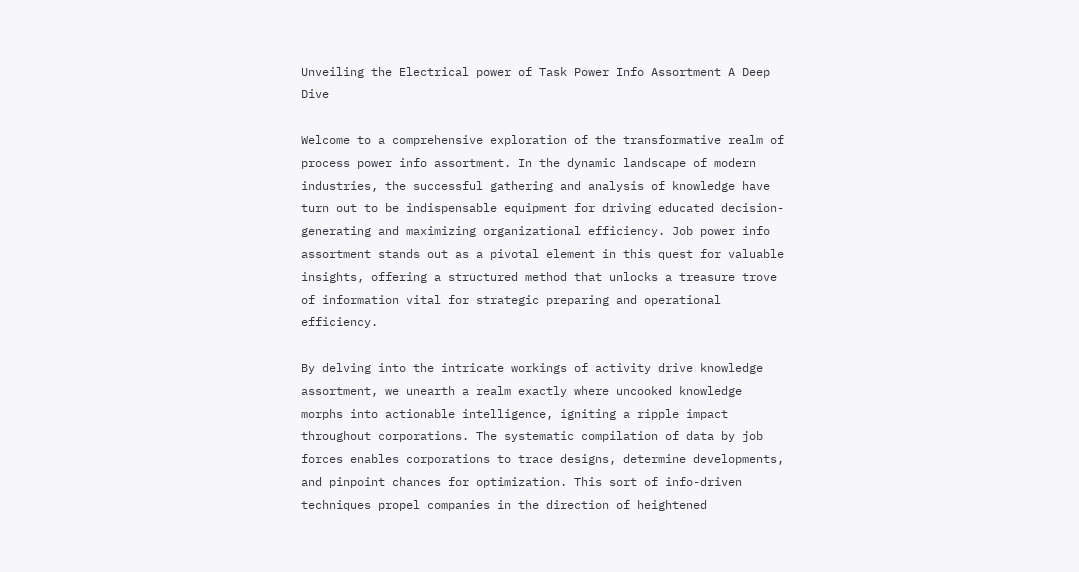Unveiling the Electrical power of Task Power Info Assortment A Deep Dive

Welcome to a comprehensive exploration of the transformative realm of process power info assortment. In the dynamic landscape of modern industries, the successful gathering and analysis of knowledge have turn out to be indispensable equipment for driving educated decision-generating and maximizing organizational efficiency. Job power info assortment stands out as a pivotal element in this quest for valuable insights, offering a structured method that unlocks a treasure trove of information vital for strategic preparing and operational efficiency.

By delving into the intricate workings of activity drive knowledge assortment, we unearth a realm exactly where uncooked knowledge morphs into actionable intelligence, igniting a ripple impact throughout corporations. The systematic compilation of data by job forces enables corporations to trace designs, determine developments, and pinpoint chances for optimization. This sort of info-driven techniques propel companies in the direction of heightened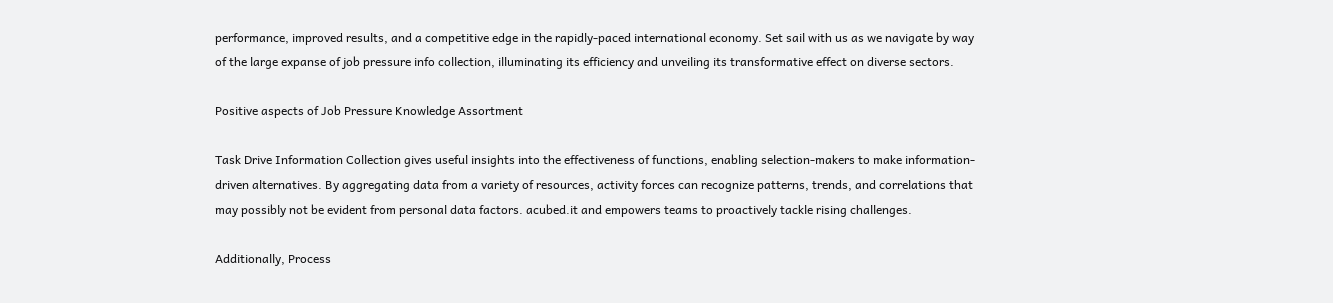performance, improved results, and a competitive edge in the rapidly-paced international economy. Set sail with us as we navigate by way of the large expanse of job pressure info collection, illuminating its efficiency and unveiling its transformative effect on diverse sectors.

Positive aspects of Job Pressure Knowledge Assortment

Task Drive Information Collection gives useful insights into the effectiveness of functions, enabling selection-makers to make information-driven alternatives. By aggregating data from a variety of resources, activity forces can recognize patterns, trends, and correlations that may possibly not be evident from personal data factors. acubed.it and empowers teams to proactively tackle rising challenges.

Additionally, Process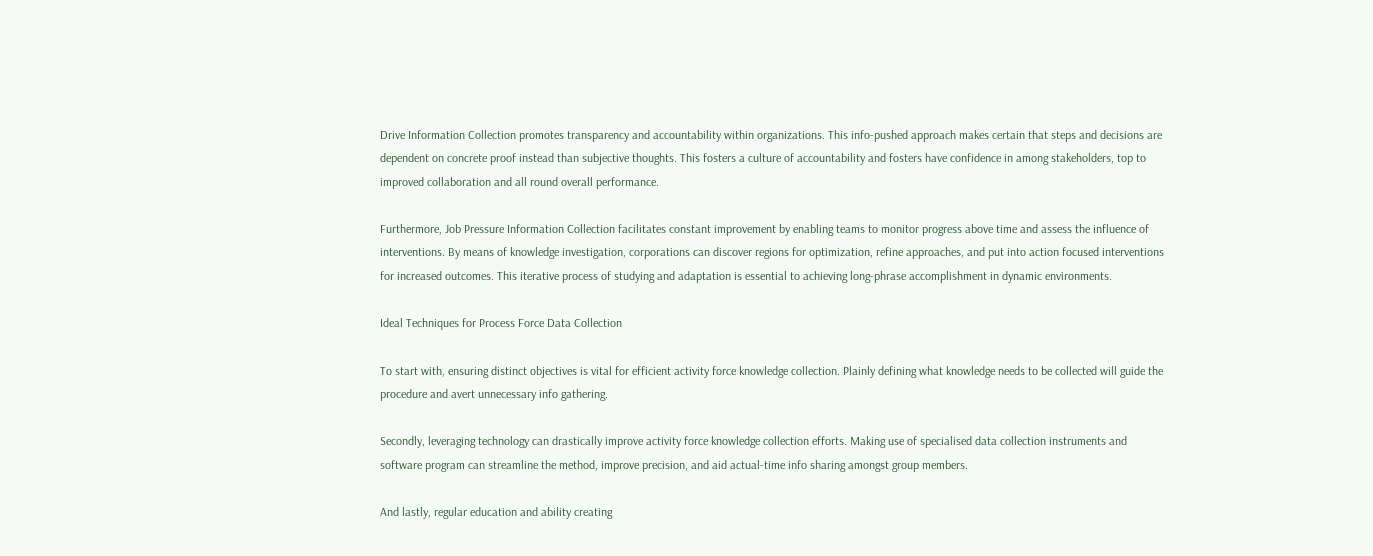Drive Information Collection promotes transparency and accountability within organizations. This info-pushed approach makes certain that steps and decisions are dependent on concrete proof instead than subjective thoughts. This fosters a culture of accountability and fosters have confidence in among stakeholders, top to improved collaboration and all round overall performance.

Furthermore, Job Pressure Information Collection facilitates constant improvement by enabling teams to monitor progress above time and assess the influence of interventions. By means of knowledge investigation, corporations can discover regions for optimization, refine approaches, and put into action focused interventions for increased outcomes. This iterative process of studying and adaptation is essential to achieving long-phrase accomplishment in dynamic environments.

Ideal Techniques for Process Force Data Collection

To start with, ensuring distinct objectives is vital for efficient activity force knowledge collection. Plainly defining what knowledge needs to be collected will guide the procedure and avert unnecessary info gathering.

Secondly, leveraging technology can drastically improve activity force knowledge collection efforts. Making use of specialised data collection instruments and software program can streamline the method, improve precision, and aid actual-time info sharing amongst group members.

And lastly, regular education and ability creating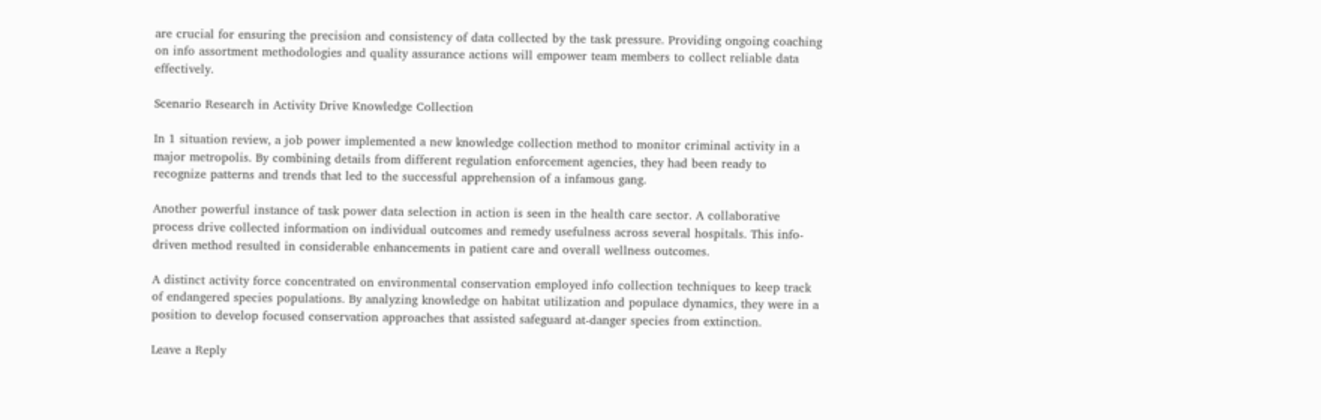are crucial for ensuring the precision and consistency of data collected by the task pressure. Providing ongoing coaching on info assortment methodologies and quality assurance actions will empower team members to collect reliable data effectively.

Scenario Research in Activity Drive Knowledge Collection

In 1 situation review, a job power implemented a new knowledge collection method to monitor criminal activity in a major metropolis. By combining details from different regulation enforcement agencies, they had been ready to recognize patterns and trends that led to the successful apprehension of a infamous gang.

Another powerful instance of task power data selection in action is seen in the health care sector. A collaborative process drive collected information on individual outcomes and remedy usefulness across several hospitals. This info-driven method resulted in considerable enhancements in patient care and overall wellness outcomes.

A distinct activity force concentrated on environmental conservation employed info collection techniques to keep track of endangered species populations. By analyzing knowledge on habitat utilization and populace dynamics, they were in a position to develop focused conservation approaches that assisted safeguard at-danger species from extinction.

Leave a Reply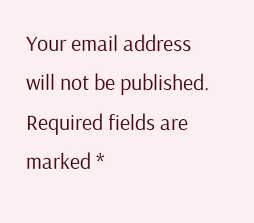Your email address will not be published. Required fields are marked *